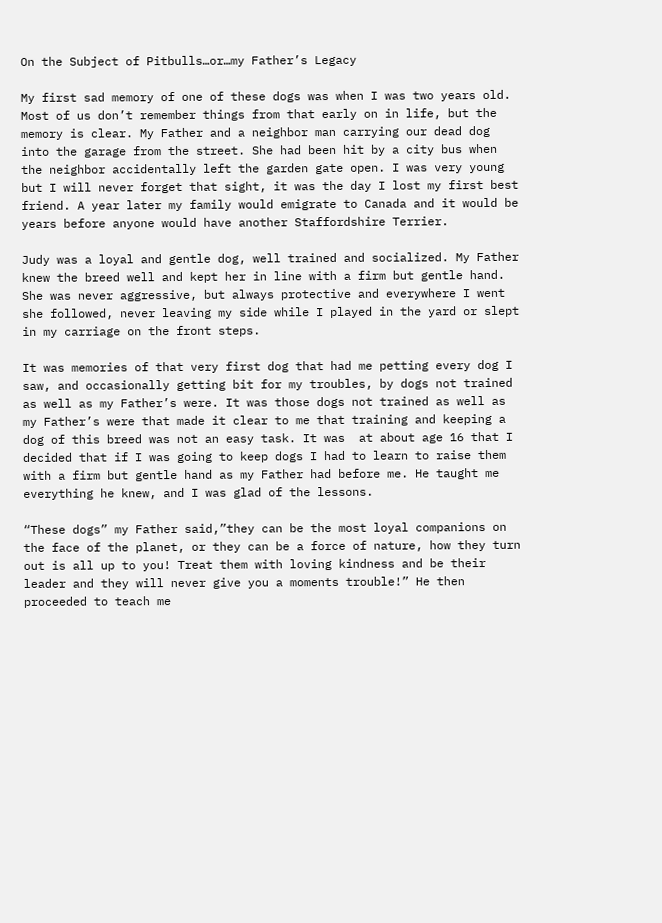On the Subject of Pitbulls…or…my Father’s Legacy

My first sad memory of one of these dogs was when I was two years old. Most of us don’t remember things from that early on in life, but the memory is clear. My Father and a neighbor man carrying our dead dog into the garage from the street. She had been hit by a city bus when the neighbor accidentally left the garden gate open. I was very young but I will never forget that sight, it was the day I lost my first best friend. A year later my family would emigrate to Canada and it would be years before anyone would have another Staffordshire Terrier.

Judy was a loyal and gentle dog, well trained and socialized. My Father knew the breed well and kept her in line with a firm but gentle hand. She was never aggressive, but always protective and everywhere I went she followed, never leaving my side while I played in the yard or slept in my carriage on the front steps.

It was memories of that very first dog that had me petting every dog I saw, and occasionally getting bit for my troubles, by dogs not trained as well as my Father’s were. It was those dogs not trained as well as my Father’s were that made it clear to me that training and keeping a dog of this breed was not an easy task. It was  at about age 16 that I decided that if I was going to keep dogs I had to learn to raise them with a firm but gentle hand as my Father had before me. He taught me everything he knew, and I was glad of the lessons.

“These dogs” my Father said,”they can be the most loyal companions on the face of the planet, or they can be a force of nature, how they turn out is all up to you! Treat them with loving kindness and be their leader and they will never give you a moments trouble!” He then proceeded to teach me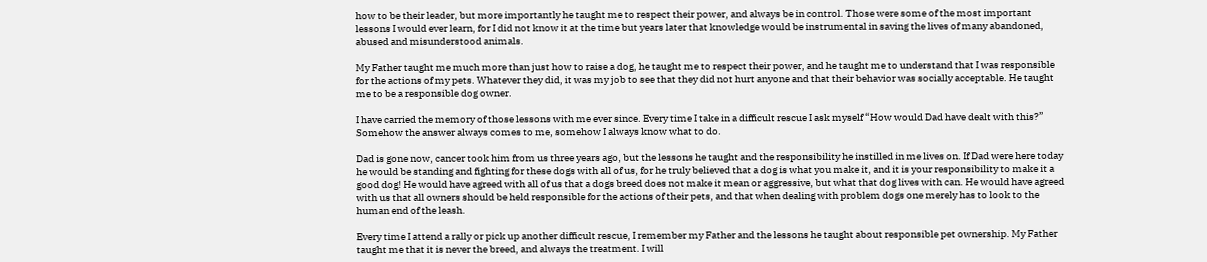how to be their leader, but more importantly he taught me to respect their power, and always be in control. Those were some of the most important lessons I would ever learn, for I did not know it at the time but years later that knowledge would be instrumental in saving the lives of many abandoned, abused and misunderstood animals.

My Father taught me much more than just how to raise a dog, he taught me to respect their power, and he taught me to understand that I was responsible for the actions of my pets. Whatever they did, it was my job to see that they did not hurt anyone and that their behavior was socially acceptable. He taught me to be a responsible dog owner.

I have carried the memory of those lessons with me ever since. Every time I take in a difficult rescue I ask myself “How would Dad have dealt with this?” Somehow the answer always comes to me, somehow I always know what to do.

Dad is gone now, cancer took him from us three years ago, but the lessons he taught and the responsibility he instilled in me lives on. If Dad were here today he would be standing and fighting for these dogs with all of us, for he truly believed that a dog is what you make it, and it is your responsibility to make it a good dog! He would have agreed with all of us that a dogs breed does not make it mean or aggressive, but what that dog lives with can. He would have agreed with us that all owners should be held responsible for the actions of their pets, and that when dealing with problem dogs one merely has to look to the human end of the leash.

Every time I attend a rally or pick up another difficult rescue, I remember my Father and the lessons he taught about responsible pet ownership. My Father taught me that it is never the breed, and always the treatment. I will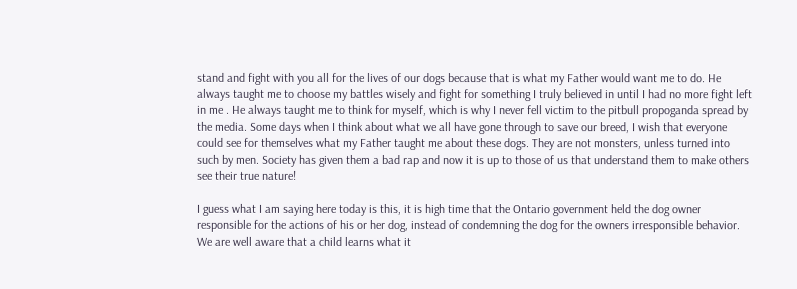stand and fight with you all for the lives of our dogs because that is what my Father would want me to do. He always taught me to choose my battles wisely and fight for something I truly believed in until I had no more fight left in me . He always taught me to think for myself, which is why I never fell victim to the pitbull propoganda spread by the media. Some days when I think about what we all have gone through to save our breed, I wish that everyone could see for themselves what my Father taught me about these dogs. They are not monsters, unless turned into such by men. Society has given them a bad rap and now it is up to those of us that understand them to make others see their true nature!

I guess what I am saying here today is this, it is high time that the Ontario government held the dog owner responsible for the actions of his or her dog, instead of condemning the dog for the owners irresponsible behavior. We are well aware that a child learns what it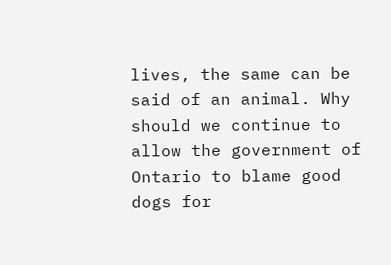lives, the same can be said of an animal. Why should we continue to allow the government of Ontario to blame good dogs for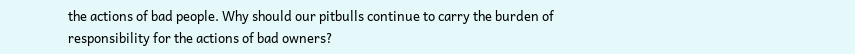the actions of bad people. Why should our pitbulls continue to carry the burden of responsibility for the actions of bad owners?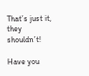That’s just it, they shouldn’t!

Have you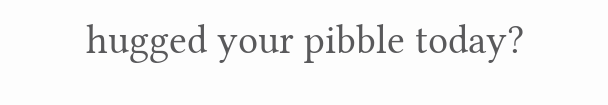hugged your pibble today?